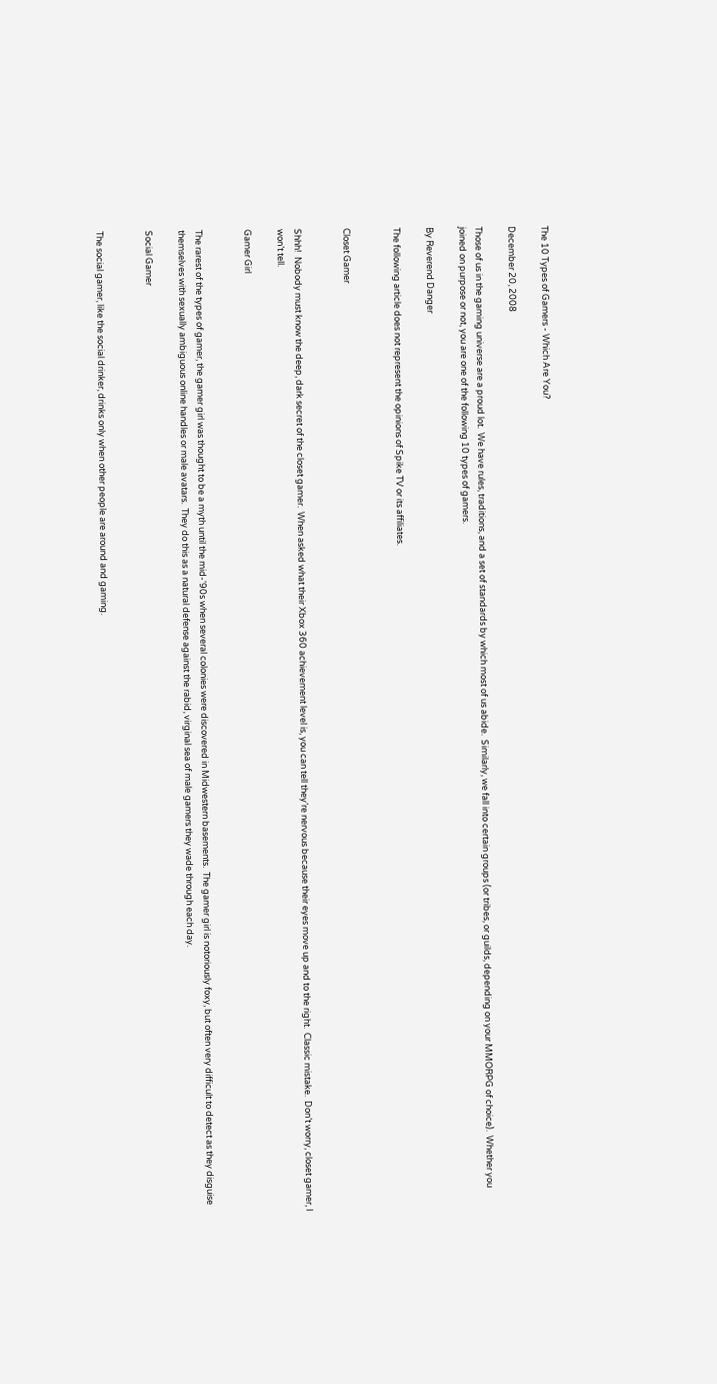The 10 Types of Gamers - Which Are You?

December 20, 2008

Those of us in the gaming universe are a proud lot.  We have rules, traditions, and a set of standards by which most of us abide.  Similarly, we fall into certain groups (or tribes, or guilds, depending on your MMORPG of choice).  Whether you joined on purpose or not, you are one of the following 10 types of gamers.

By Reverend Danger

The following article does not represent the opinions of Spike TV or its affiliates.


Closet Gamer


Shhh!  Nobody must know the deep, dark secret of the closet gamer.  When asked what their Xbox 360 achievement level is, you can tell they’re nervous because their eyes move up and to the right.  Classic mistake.  Don’t worry, closet gamer, I won’t tell.

Gamer Girl


The rarest of the types of gamer, the gamer girl was thought to be a myth until the mid-'90s when several colonies were discovered in Midwestern basements.  The gamer girl is notoriously foxy, but often very difficult to detect as they disguise themselves with sexually ambiguous online handles or male avatars.  They do this as a natural defense against the rabid, virginal sea of male gamers they wade through each day.

Social Gamer


The social gamer, like the social drinker, drinks only when other people are around and gaming.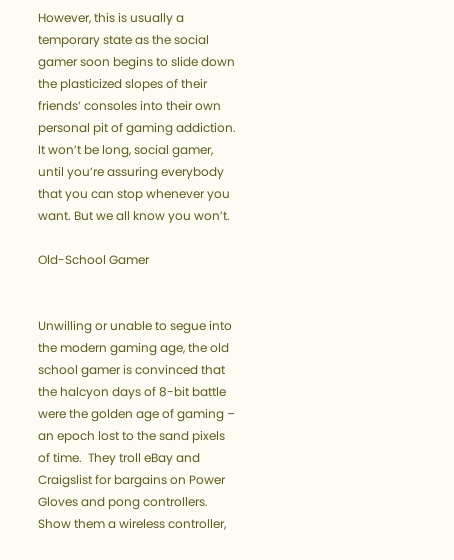However, this is usually a temporary state as the social gamer soon begins to slide down the plasticized slopes of their friends’ consoles into their own personal pit of gaming addiction.  It won’t be long, social gamer, until you’re assuring everybody that you can stop whenever you want. But we all know you won’t.

Old-School Gamer


Unwilling or unable to segue into the modern gaming age, the old school gamer is convinced that the halcyon days of 8-bit battle were the golden age of gaming – an epoch lost to the sand pixels of time.  They troll eBay and Craigslist for bargains on Power Gloves and pong controllers.  Show them a wireless controller,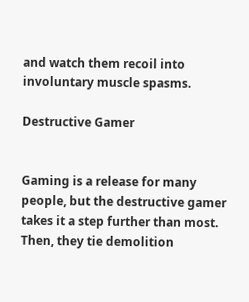and watch them recoil into involuntary muscle spasms.

Destructive Gamer


Gaming is a release for many people, but the destructive gamer takes it a step further than most.  Then, they tie demolition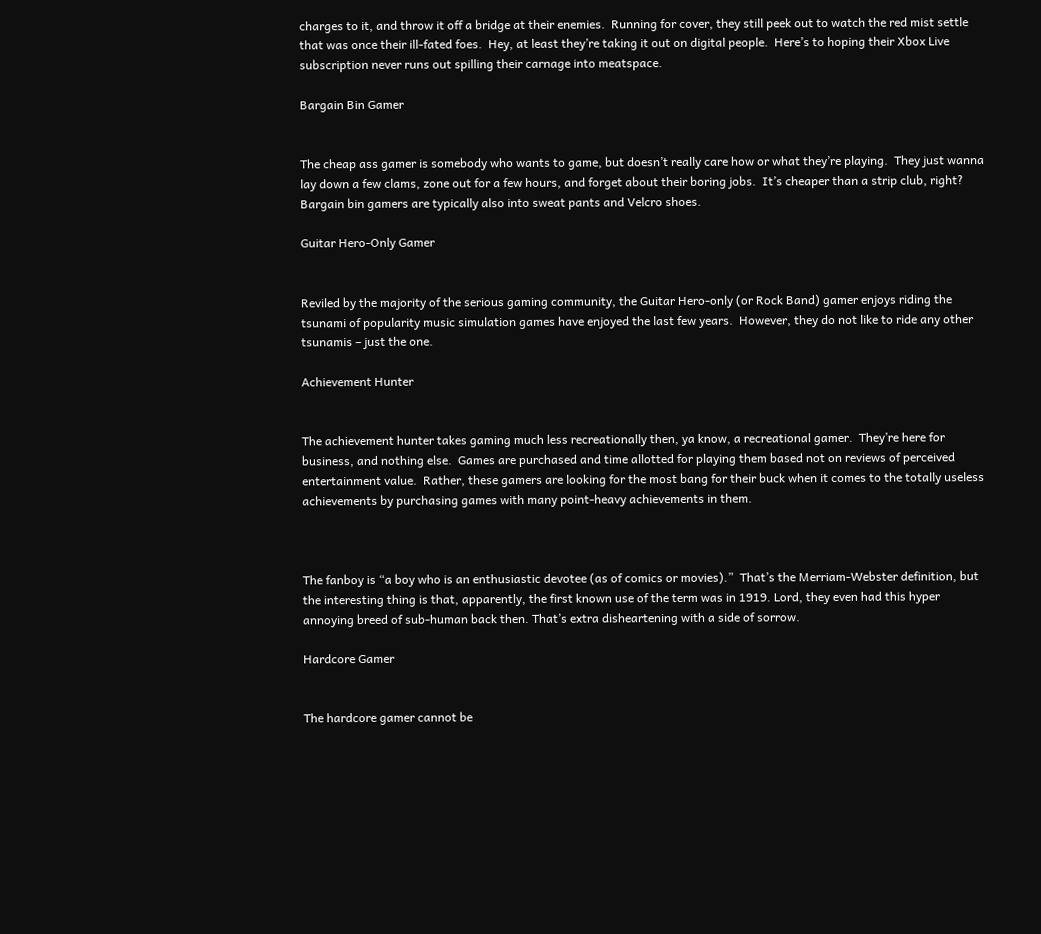charges to it, and throw it off a bridge at their enemies.  Running for cover, they still peek out to watch the red mist settle that was once their ill-fated foes.  Hey, at least they’re taking it out on digital people.  Here’s to hoping their Xbox Live subscription never runs out spilling their carnage into meatspace.

Bargain Bin Gamer


The cheap ass gamer is somebody who wants to game, but doesn’t really care how or what they’re playing.  They just wanna lay down a few clams, zone out for a few hours, and forget about their boring jobs.  It’s cheaper than a strip club, right?  Bargain bin gamers are typically also into sweat pants and Velcro shoes.

Guitar Hero-Only Gamer


Reviled by the majority of the serious gaming community, the Guitar Hero-only (or Rock Band) gamer enjoys riding the tsunami of popularity music simulation games have enjoyed the last few years.  However, they do not like to ride any other tsunamis – just the one.

Achievement Hunter


The achievement hunter takes gaming much less recreationally then, ya know, a recreational gamer.  They’re here for business, and nothing else.  Games are purchased and time allotted for playing them based not on reviews of perceived entertainment value.  Rather, these gamers are looking for the most bang for their buck when it comes to the totally useless achievements by purchasing games with many point-heavy achievements in them.



The fanboy is “a boy who is an enthusiastic devotee (as of comics or movies).”  That’s the Merriam-Webster definition, but the interesting thing is that, apparently, the first known use of the term was in 1919. Lord, they even had this hyper annoying breed of sub-human back then. That’s extra disheartening with a side of sorrow.

Hardcore Gamer


The hardcore gamer cannot be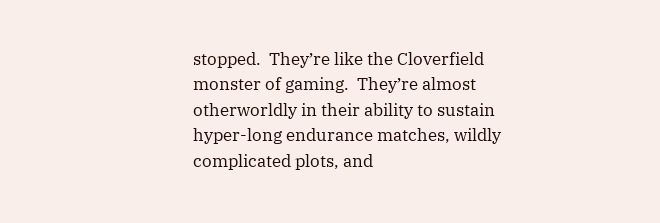stopped.  They’re like the Cloverfield monster of gaming.  They’re almost otherworldly in their ability to sustain hyper-long endurance matches, wildly complicated plots, and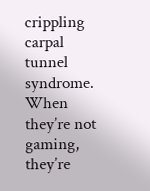crippling carpal tunnel syndrome.  When they’re not gaming, they’re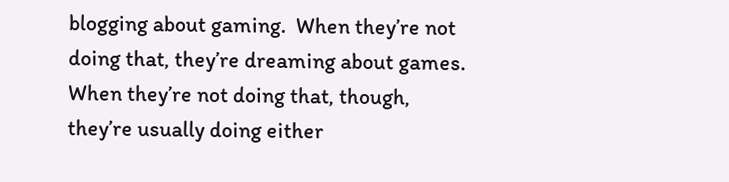blogging about gaming.  When they’re not doing that, they’re dreaming about games.  When they’re not doing that, though, they’re usually doing either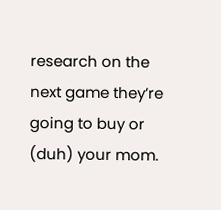research on the next game they’re going to buy or (duh) your mom.